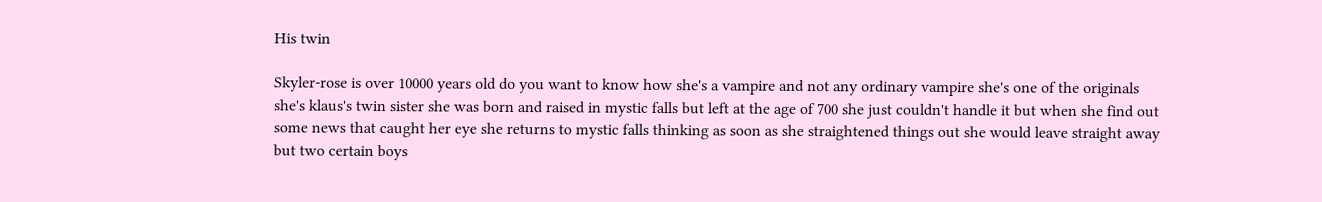His twin

Skyler-rose is over 10000 years old do you want to know how she's a vampire and not any ordinary vampire she's one of the originals she's klaus's twin sister she was born and raised in mystic falls but left at the age of 700 she just couldn't handle it but when she find out some news that caught her eye she returns to mystic falls thinking as soon as she straightened things out she would leave straight away but two certain boys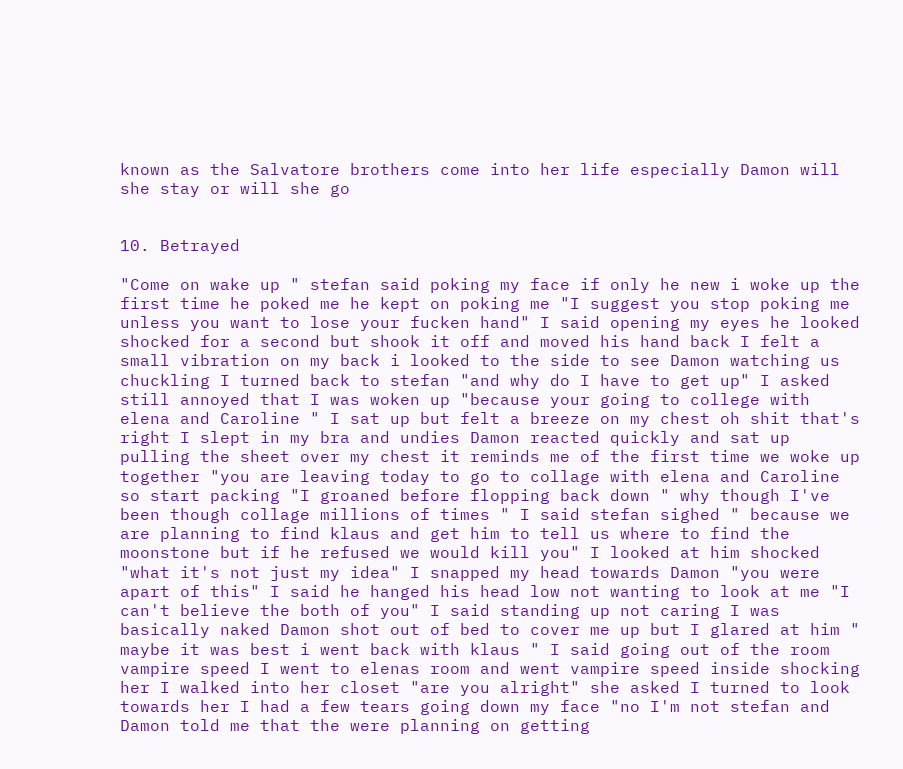known as the Salvatore brothers come into her life especially Damon will she stay or will she go


10. Betrayed

"Come on wake up " stefan said poking my face if only he new i woke up the first time he poked me he kept on poking me "I suggest you stop poking me unless you want to lose your fucken hand" I said opening my eyes he looked shocked for a second but shook it off and moved his hand back I felt a small vibration on my back i looked to the side to see Damon watching us chuckling I turned back to stefan "and why do I have to get up" I asked still annoyed that I was woken up "because your going to college with elena and Caroline " I sat up but felt a breeze on my chest oh shit that's right I slept in my bra and undies Damon reacted quickly and sat up pulling the sheet over my chest it reminds me of the first time we woke up together "you are leaving today to go to collage with elena and Caroline so start packing "I groaned before flopping back down " why though I've been though collage millions of times " I said stefan sighed " because we are planning to find klaus and get him to tell us where to find the moonstone but if he refused we would kill you" I looked at him shocked "what it's not just my idea" I snapped my head towards Damon "you were apart of this" I said he hanged his head low not wanting to look at me "I can't believe the both of you" I said standing up not caring I was basically naked Damon shot out of bed to cover me up but I glared at him " maybe it was best i went back with klaus " I said going out of the room vampire speed I went to elenas room and went vampire speed inside shocking her I walked into her closet "are you alright" she asked I turned to look towards her I had a few tears going down my face "no I'm not stefan and Damon told me that the were planning on getting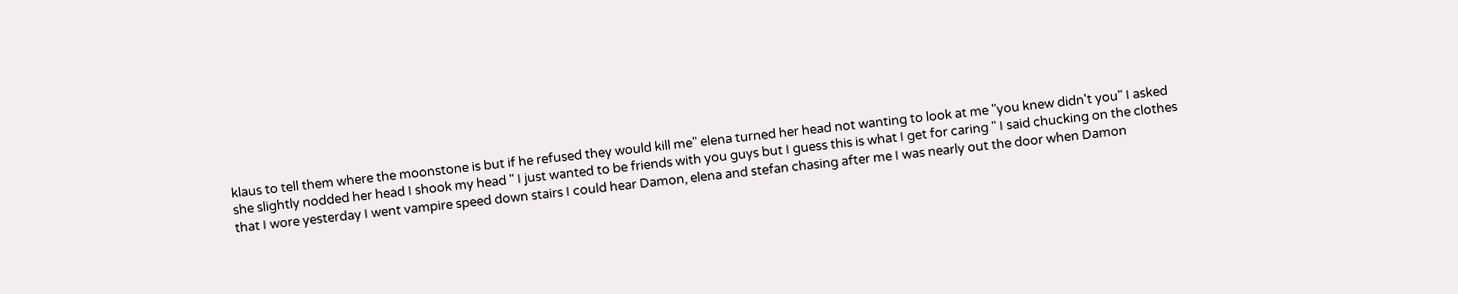klaus to tell them where the moonstone is but if he refused they would kill me" elena turned her head not wanting to look at me "you knew didn't you" I asked she slightly nodded her head I shook my head " I just wanted to be friends with you guys but I guess this is what I get for caring " I said chucking on the clothes that I wore yesterday I went vampire speed down stairs I could hear Damon, elena and stefan chasing after me I was nearly out the door when Damon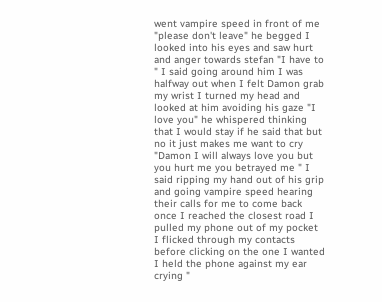went vampire speed in front of me "please don't leave" he begged I looked into his eyes and saw hurt and anger towards stefan "I have to " I said going around him I was halfway out when I felt Damon grab my wrist I turned my head and looked at him avoiding his gaze "I love you" he whispered thinking that I would stay if he said that but no it just makes me want to cry "Damon I will always love you but you hurt me you betrayed me " I said ripping my hand out of his grip and going vampire speed hearing their calls for me to come back once I reached the closest road I pulled my phone out of my pocket I flicked through my contacts before clicking on the one I wanted I held the phone against my ear crying "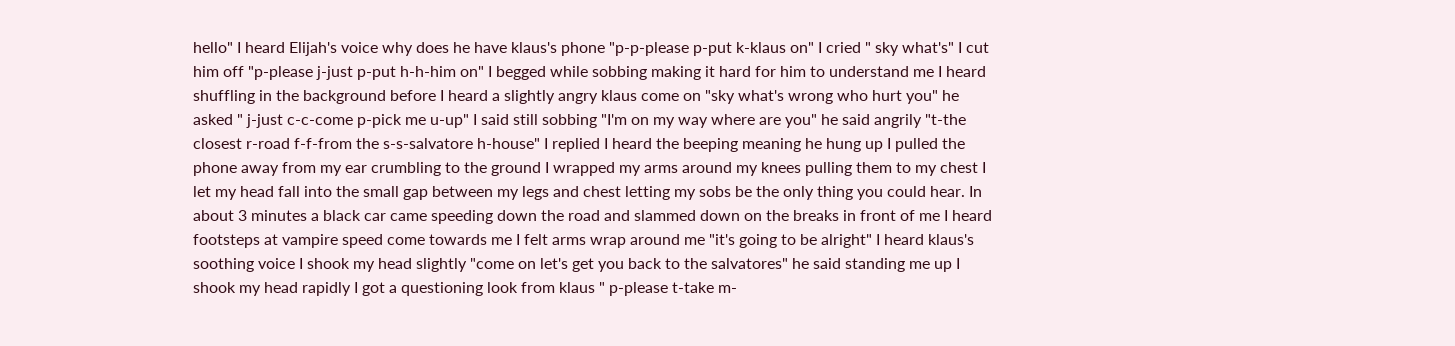hello" I heard Elijah's voice why does he have klaus's phone "p-p-please p-put k-klaus on" I cried " sky what's" I cut him off "p-please j-just p-put h-h-him on" I begged while sobbing making it hard for him to understand me I heard shuffling in the background before I heard a slightly angry klaus come on "sky what's wrong who hurt you" he asked " j-just c-c-come p-pick me u-up" I said still sobbing "I'm on my way where are you" he said angrily "t-the closest r-road f-f-from the s-s-salvatore h-house" I replied I heard the beeping meaning he hung up I pulled the phone away from my ear crumbling to the ground I wrapped my arms around my knees pulling them to my chest I let my head fall into the small gap between my legs and chest letting my sobs be the only thing you could hear. In about 3 minutes a black car came speeding down the road and slammed down on the breaks in front of me I heard footsteps at vampire speed come towards me I felt arms wrap around me "it's going to be alright" I heard klaus's soothing voice I shook my head slightly "come on let's get you back to the salvatores" he said standing me up I shook my head rapidly I got a questioning look from klaus " p-please t-take m-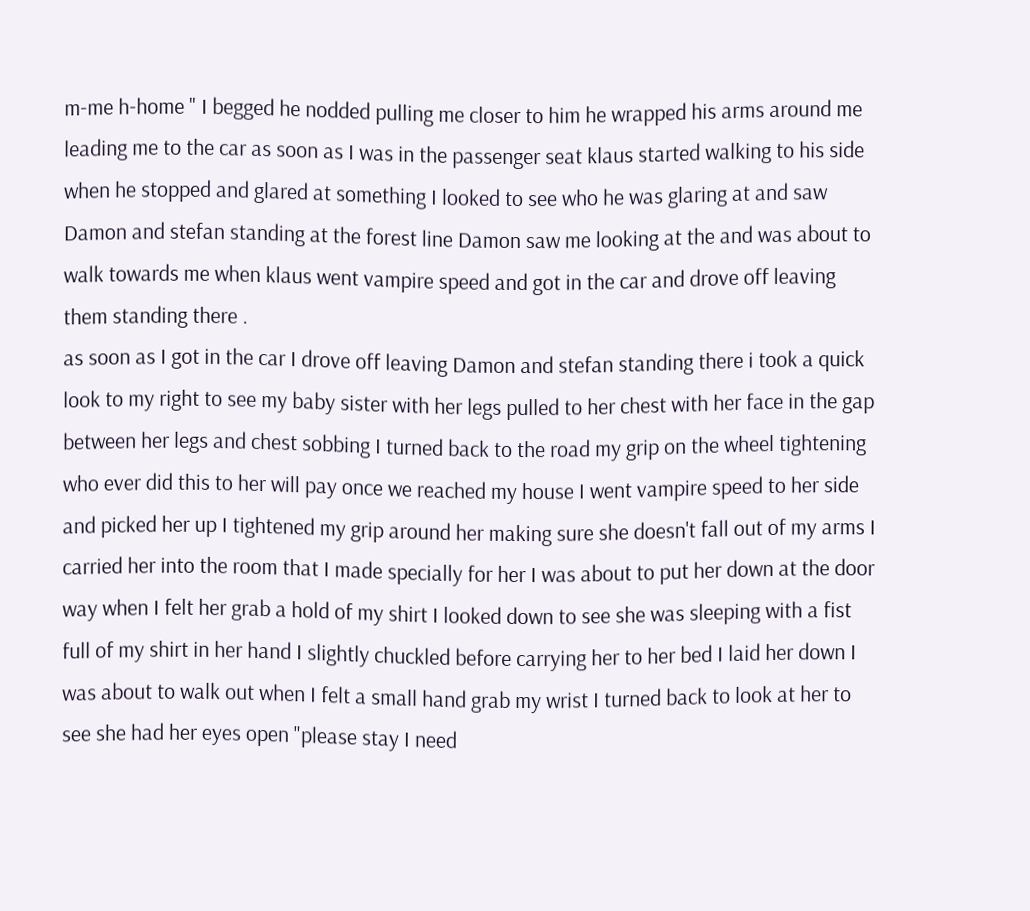m-me h-home " I begged he nodded pulling me closer to him he wrapped his arms around me leading me to the car as soon as I was in the passenger seat klaus started walking to his side when he stopped and glared at something I looked to see who he was glaring at and saw Damon and stefan standing at the forest line Damon saw me looking at the and was about to walk towards me when klaus went vampire speed and got in the car and drove off leaving them standing there .
as soon as I got in the car I drove off leaving Damon and stefan standing there i took a quick look to my right to see my baby sister with her legs pulled to her chest with her face in the gap between her legs and chest sobbing I turned back to the road my grip on the wheel tightening who ever did this to her will pay once we reached my house I went vampire speed to her side and picked her up I tightened my grip around her making sure she doesn't fall out of my arms I carried her into the room that I made specially for her I was about to put her down at the door way when I felt her grab a hold of my shirt I looked down to see she was sleeping with a fist full of my shirt in her hand I slightly chuckled before carrying her to her bed I laid her down I was about to walk out when I felt a small hand grab my wrist I turned back to look at her to see she had her eyes open "please stay I need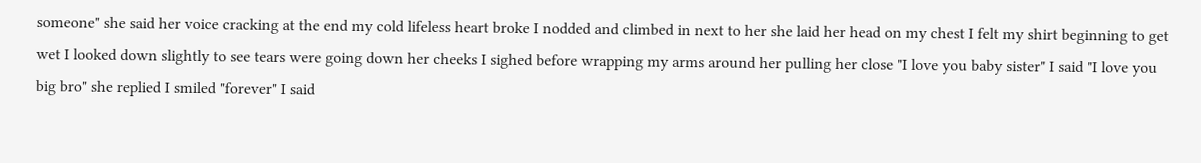someone" she said her voice cracking at the end my cold lifeless heart broke I nodded and climbed in next to her she laid her head on my chest I felt my shirt beginning to get wet I looked down slightly to see tears were going down her cheeks I sighed before wrapping my arms around her pulling her close "I love you baby sister" I said "I love you big bro" she replied I smiled "forever" I said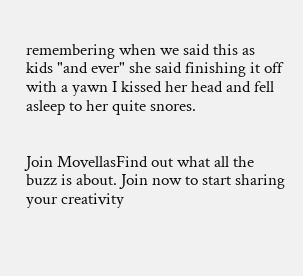remembering when we said this as kids "and ever" she said finishing it off with a yawn I kissed her head and fell asleep to her quite snores.


Join MovellasFind out what all the buzz is about. Join now to start sharing your creativity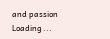and passion
Loading ...